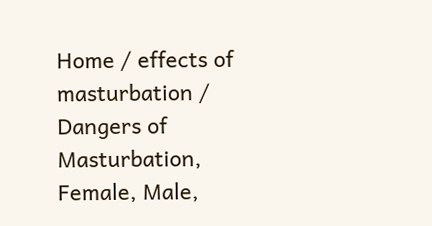Home / effects of masturbation / Dangers of Masturbation, Female, Male,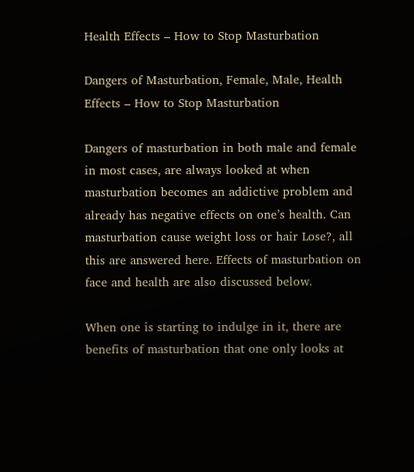Health Effects – How to Stop Masturbation

Dangers of Masturbation, Female, Male, Health Effects – How to Stop Masturbation

Dangers of masturbation in both male and female in most cases, are always looked at when masturbation becomes an addictive problem and already has negative effects on one’s health. Can masturbation cause weight loss or hair Lose?, all this are answered here. Effects of masturbation on face and health are also discussed below.

When one is starting to indulge in it, there are benefits of masturbation that one only looks at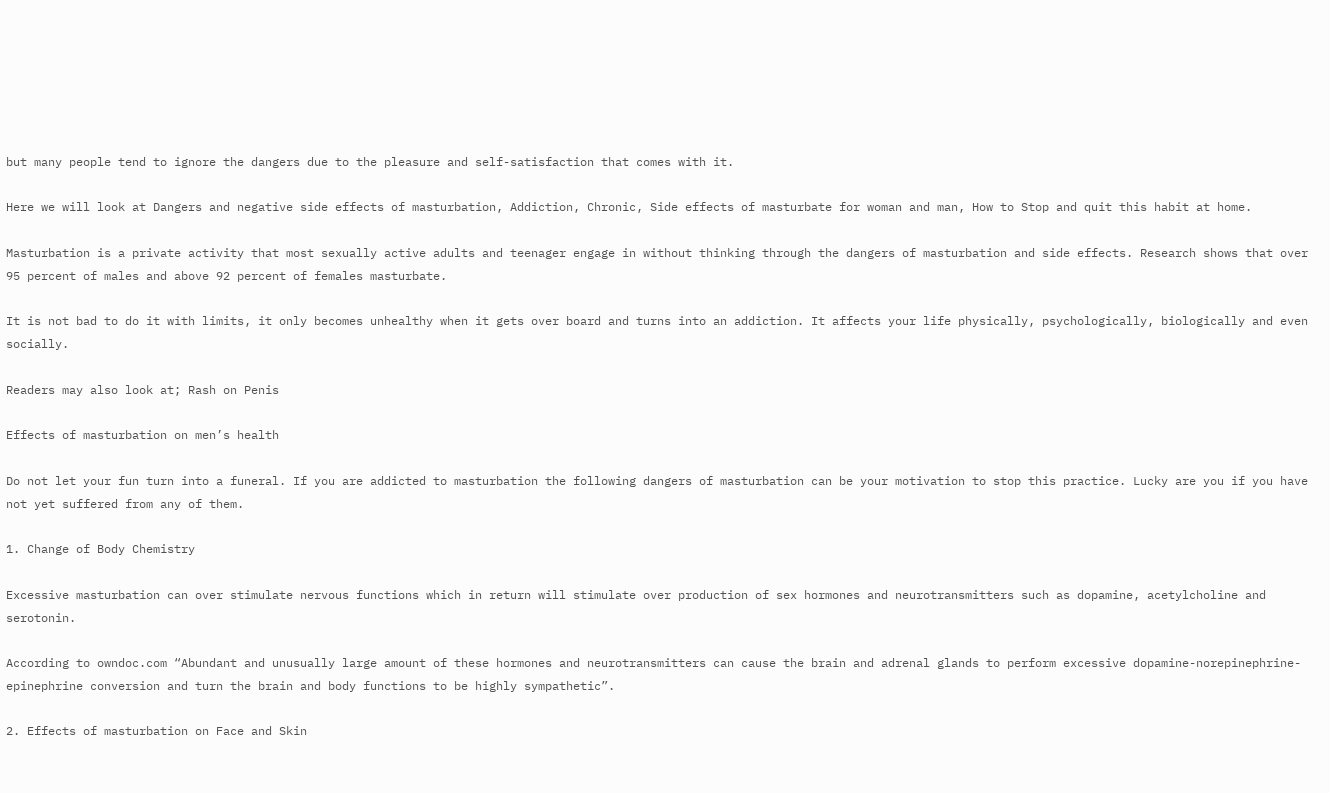but many people tend to ignore the dangers due to the pleasure and self-satisfaction that comes with it.

Here we will look at Dangers and negative side effects of masturbation, Addiction, Chronic, Side effects of masturbate for woman and man, How to Stop and quit this habit at home.

Masturbation is a private activity that most sexually active adults and teenager engage in without thinking through the dangers of masturbation and side effects. Research shows that over 95 percent of males and above 92 percent of females masturbate.

It is not bad to do it with limits, it only becomes unhealthy when it gets over board and turns into an addiction. It affects your life physically, psychologically, biologically and even socially.

Readers may also look at; Rash on Penis

Effects of masturbation on men’s health

Do not let your fun turn into a funeral. If you are addicted to masturbation the following dangers of masturbation can be your motivation to stop this practice. Lucky are you if you have not yet suffered from any of them.

1. Change of Body Chemistry

Excessive masturbation can over stimulate nervous functions which in return will stimulate over production of sex hormones and neurotransmitters such as dopamine, acetylcholine and serotonin.

According to owndoc.com “Abundant and unusually large amount of these hormones and neurotransmitters can cause the brain and adrenal glands to perform excessive dopamine-norepinephrine-epinephrine conversion and turn the brain and body functions to be highly sympathetic”.

2. Effects of masturbation on Face and Skin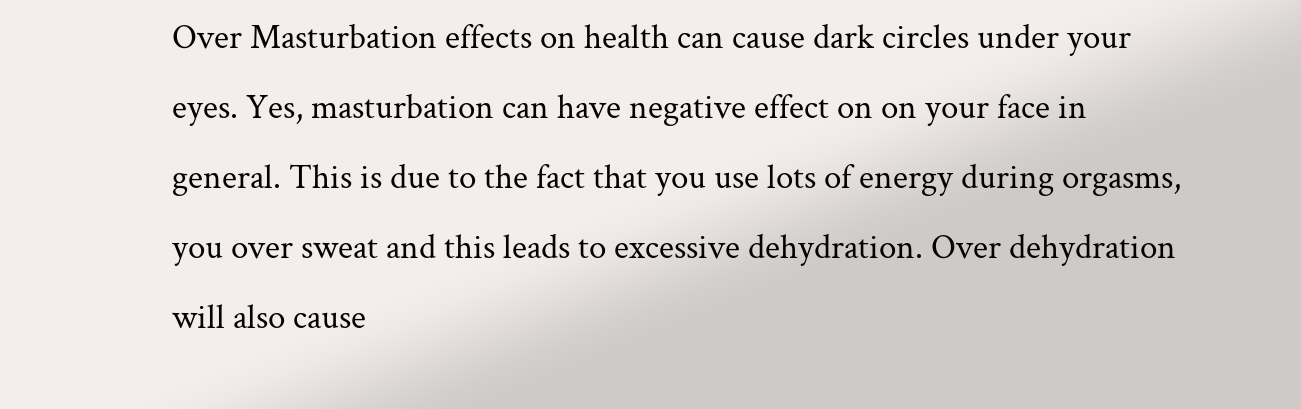Over Masturbation effects on health can cause dark circles under your eyes. Yes, masturbation can have negative effect on on your face in general. This is due to the fact that you use lots of energy during orgasms, you over sweat and this leads to excessive dehydration. Over dehydration will also cause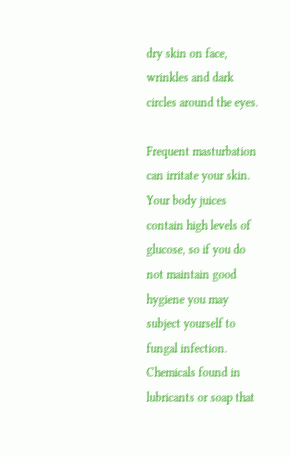dry skin on face, wrinkles and dark circles around the eyes.

Frequent masturbation can irritate your skin. Your body juices contain high levels of glucose, so if you do not maintain good hygiene you may subject yourself to fungal infection. Chemicals found in lubricants or soap that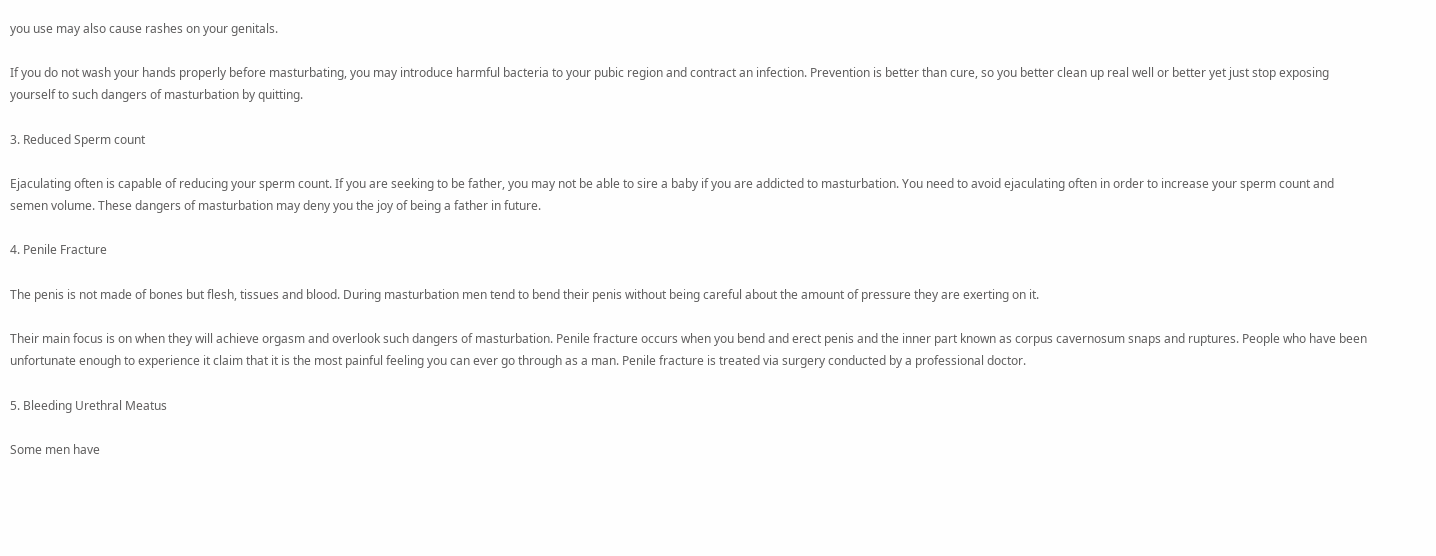you use may also cause rashes on your genitals.

If you do not wash your hands properly before masturbating, you may introduce harmful bacteria to your pubic region and contract an infection. Prevention is better than cure, so you better clean up real well or better yet just stop exposing yourself to such dangers of masturbation by quitting.

3. Reduced Sperm count

Ejaculating often is capable of reducing your sperm count. If you are seeking to be father, you may not be able to sire a baby if you are addicted to masturbation. You need to avoid ejaculating often in order to increase your sperm count and semen volume. These dangers of masturbation may deny you the joy of being a father in future.

4. Penile Fracture

The penis is not made of bones but flesh, tissues and blood. During masturbation men tend to bend their penis without being careful about the amount of pressure they are exerting on it.

Their main focus is on when they will achieve orgasm and overlook such dangers of masturbation. Penile fracture occurs when you bend and erect penis and the inner part known as corpus cavernosum snaps and ruptures. People who have been unfortunate enough to experience it claim that it is the most painful feeling you can ever go through as a man. Penile fracture is treated via surgery conducted by a professional doctor.

5. Bleeding Urethral Meatus

Some men have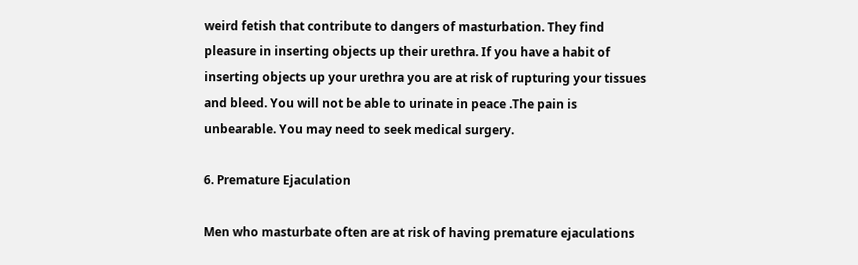weird fetish that contribute to dangers of masturbation. They find pleasure in inserting objects up their urethra. If you have a habit of inserting objects up your urethra you are at risk of rupturing your tissues and bleed. You will not be able to urinate in peace .The pain is unbearable. You may need to seek medical surgery.

6. Premature Ejaculation

Men who masturbate often are at risk of having premature ejaculations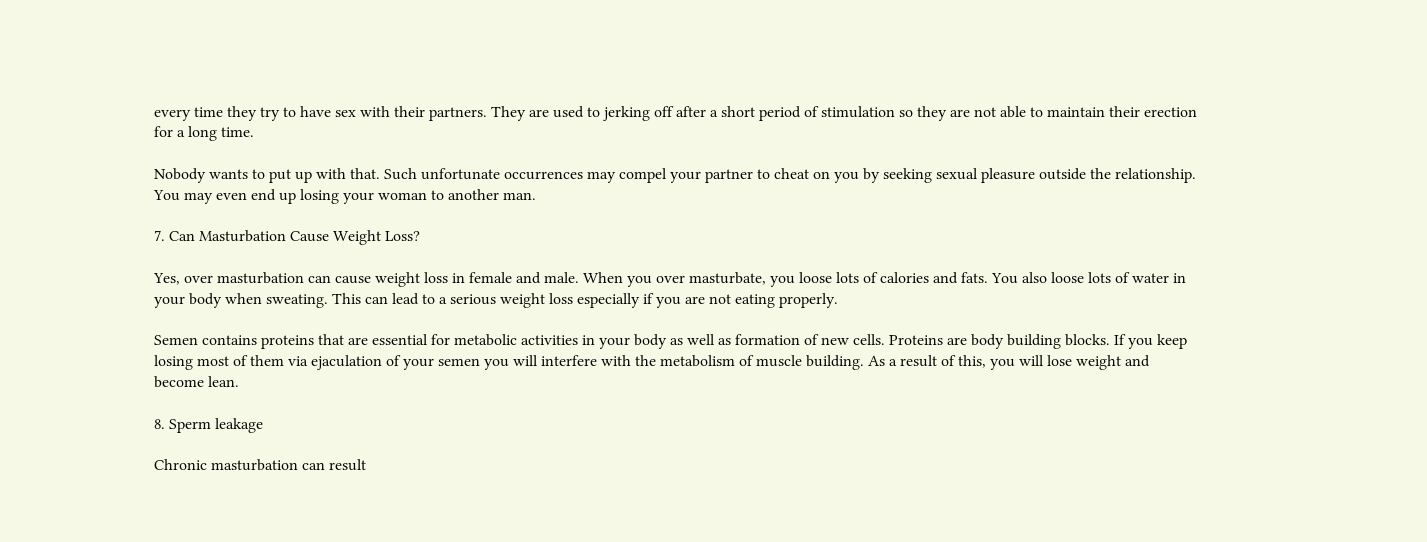every time they try to have sex with their partners. They are used to jerking off after a short period of stimulation so they are not able to maintain their erection for a long time.

Nobody wants to put up with that. Such unfortunate occurrences may compel your partner to cheat on you by seeking sexual pleasure outside the relationship. You may even end up losing your woman to another man.

7. Can Masturbation Cause Weight Loss?

Yes, over masturbation can cause weight loss in female and male. When you over masturbate, you loose lots of calories and fats. You also loose lots of water in your body when sweating. This can lead to a serious weight loss especially if you are not eating properly.

Semen contains proteins that are essential for metabolic activities in your body as well as formation of new cells. Proteins are body building blocks. If you keep losing most of them via ejaculation of your semen you will interfere with the metabolism of muscle building. As a result of this, you will lose weight and become lean.

8. Sperm leakage

Chronic masturbation can result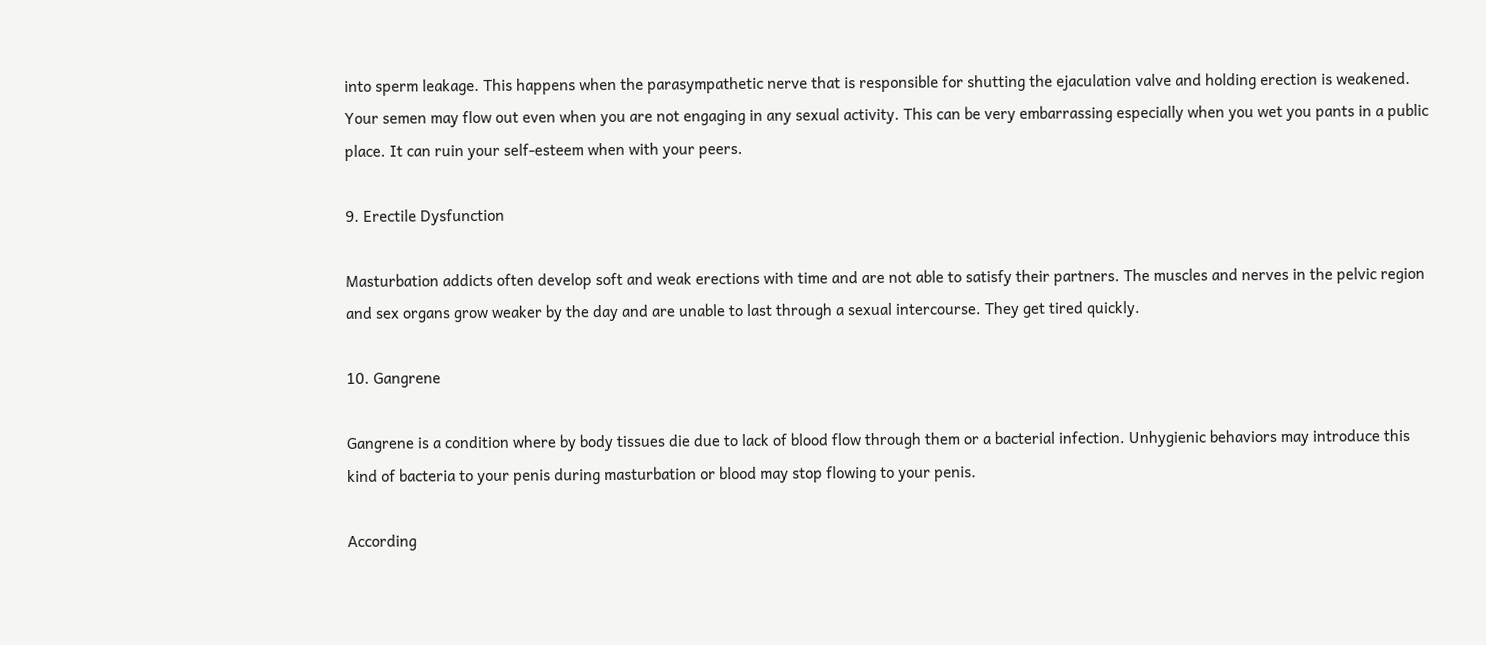into sperm leakage. This happens when the parasympathetic nerve that is responsible for shutting the ejaculation valve and holding erection is weakened. Your semen may flow out even when you are not engaging in any sexual activity. This can be very embarrassing especially when you wet you pants in a public place. It can ruin your self-esteem when with your peers.

9. Erectile Dysfunction

Masturbation addicts often develop soft and weak erections with time and are not able to satisfy their partners. The muscles and nerves in the pelvic region and sex organs grow weaker by the day and are unable to last through a sexual intercourse. They get tired quickly.

10. Gangrene

Gangrene is a condition where by body tissues die due to lack of blood flow through them or a bacterial infection. Unhygienic behaviors may introduce this kind of bacteria to your penis during masturbation or blood may stop flowing to your penis.

According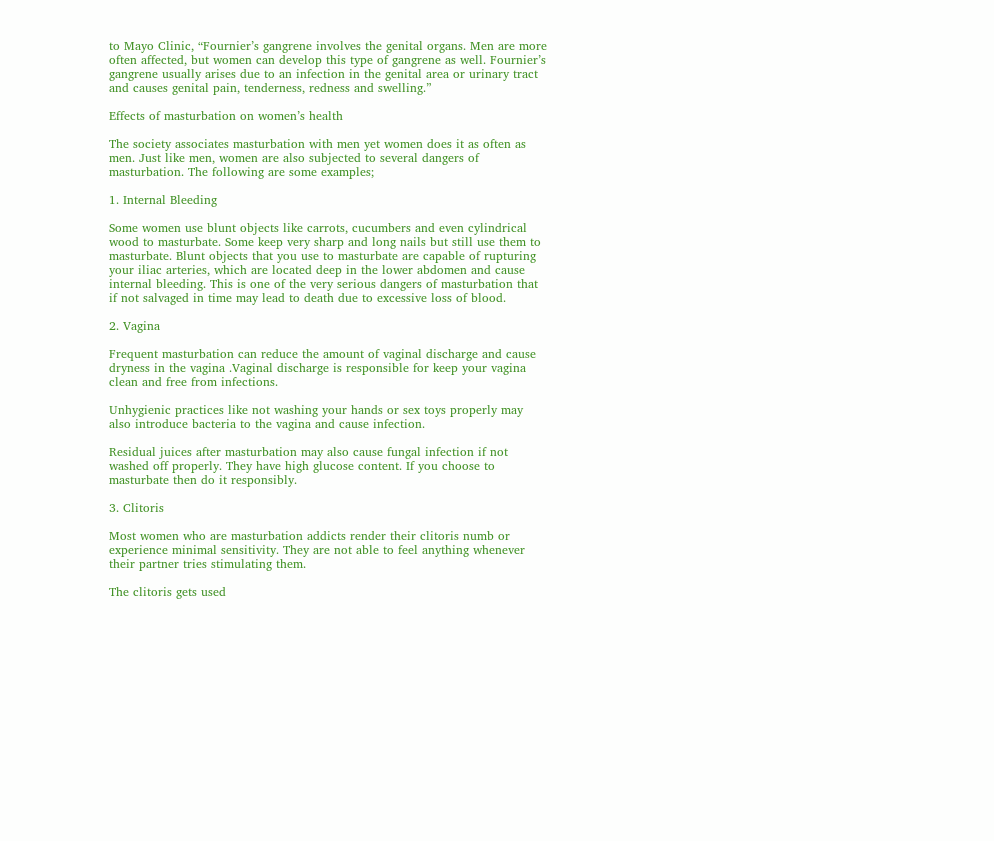to Mayo Clinic, “Fournier’s gangrene involves the genital organs. Men are more often affected, but women can develop this type of gangrene as well. Fournier’s gangrene usually arises due to an infection in the genital area or urinary tract and causes genital pain, tenderness, redness and swelling.”

Effects of masturbation on women’s health

The society associates masturbation with men yet women does it as often as men. Just like men, women are also subjected to several dangers of masturbation. The following are some examples;

1. Internal Bleeding

Some women use blunt objects like carrots, cucumbers and even cylindrical wood to masturbate. Some keep very sharp and long nails but still use them to masturbate. Blunt objects that you use to masturbate are capable of rupturing your iliac arteries, which are located deep in the lower abdomen and cause internal bleeding. This is one of the very serious dangers of masturbation that if not salvaged in time may lead to death due to excessive loss of blood.

2. Vagina

Frequent masturbation can reduce the amount of vaginal discharge and cause dryness in the vagina .Vaginal discharge is responsible for keep your vagina clean and free from infections.

Unhygienic practices like not washing your hands or sex toys properly may also introduce bacteria to the vagina and cause infection.

Residual juices after masturbation may also cause fungal infection if not washed off properly. They have high glucose content. If you choose to masturbate then do it responsibly.

3. Clitoris

Most women who are masturbation addicts render their clitoris numb or experience minimal sensitivity. They are not able to feel anything whenever their partner tries stimulating them.

The clitoris gets used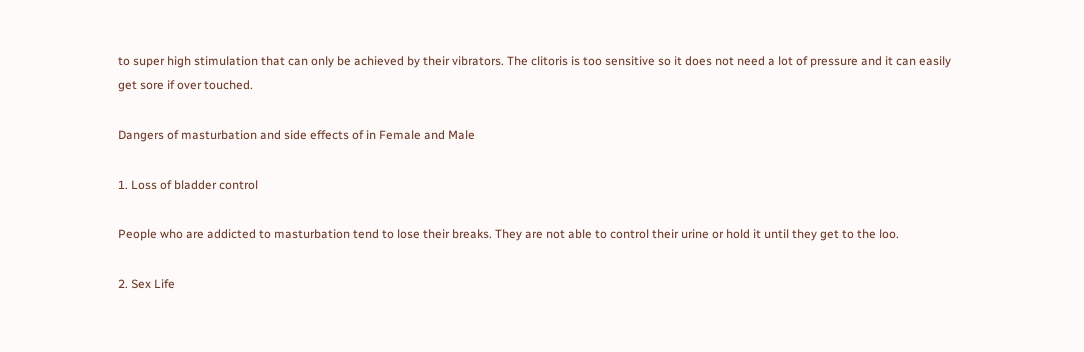to super high stimulation that can only be achieved by their vibrators. The clitoris is too sensitive so it does not need a lot of pressure and it can easily get sore if over touched.

Dangers of masturbation and side effects of in Female and Male

1. Loss of bladder control

People who are addicted to masturbation tend to lose their breaks. They are not able to control their urine or hold it until they get to the loo.

2. Sex Life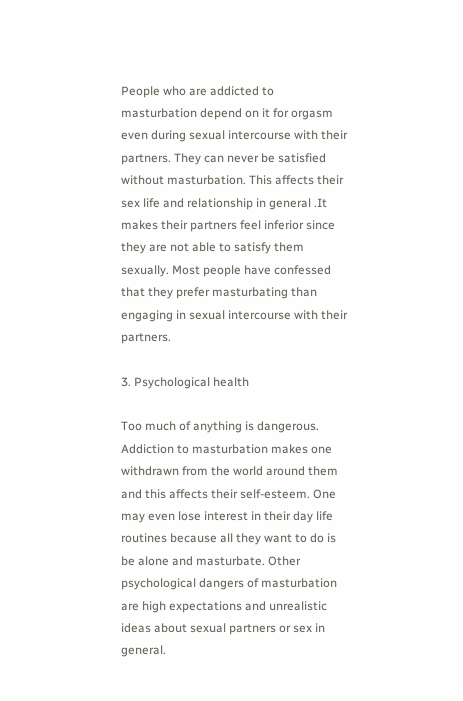People who are addicted to masturbation depend on it for orgasm even during sexual intercourse with their partners. They can never be satisfied without masturbation. This affects their sex life and relationship in general .It makes their partners feel inferior since they are not able to satisfy them sexually. Most people have confessed that they prefer masturbating than engaging in sexual intercourse with their partners.

3. Psychological health

Too much of anything is dangerous. Addiction to masturbation makes one withdrawn from the world around them and this affects their self-esteem. One may even lose interest in their day life routines because all they want to do is be alone and masturbate. Other psychological dangers of masturbation are high expectations and unrealistic ideas about sexual partners or sex in general.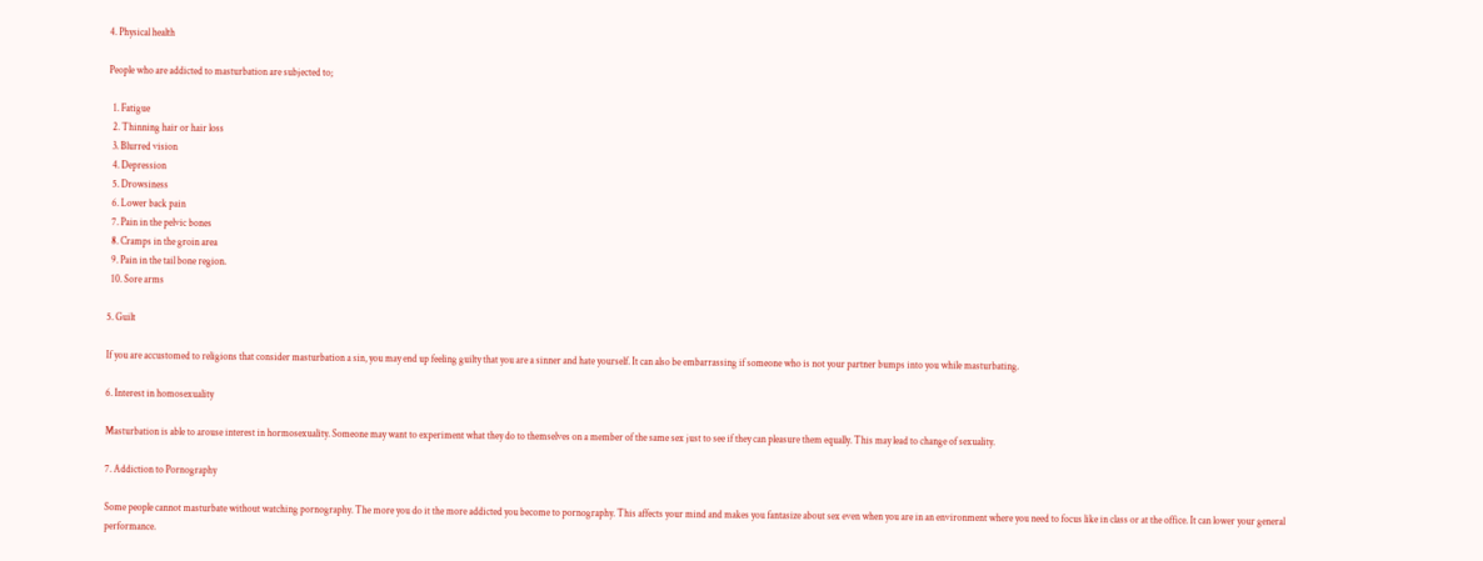4. Physical health

People who are addicted to masturbation are subjected to;

  1. Fatigue
  2. Thinning hair or hair loss
  3. Blurred vision
  4. Depression
  5. Drowsiness
  6. Lower back pain
  7. Pain in the pelvic bones
  8. Cramps in the groin area
  9. Pain in the tail bone region.
  10. Sore arms

5. Guilt

If you are accustomed to religions that consider masturbation a sin, you may end up feeling guilty that you are a sinner and hate yourself. It can also be embarrassing if someone who is not your partner bumps into you while masturbating.

6. Interest in homosexuality

Masturbation is able to arouse interest in hormosexuality. Someone may want to experiment what they do to themselves on a member of the same sex just to see if they can pleasure them equally. This may lead to change of sexuality.

7. Addiction to Pornography

Some people cannot masturbate without watching pornography. The more you do it the more addicted you become to pornography. This affects your mind and makes you fantasize about sex even when you are in an environment where you need to focus like in class or at the office. It can lower your general performance.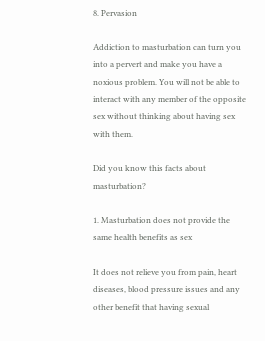8. Pervasion

Addiction to masturbation can turn you into a pervert and make you have a noxious problem. You will not be able to interact with any member of the opposite sex without thinking about having sex with them.

Did you know this facts about masturbation?

1. Masturbation does not provide the same health benefits as sex

It does not relieve you from pain, heart diseases, blood pressure issues and any other benefit that having sexual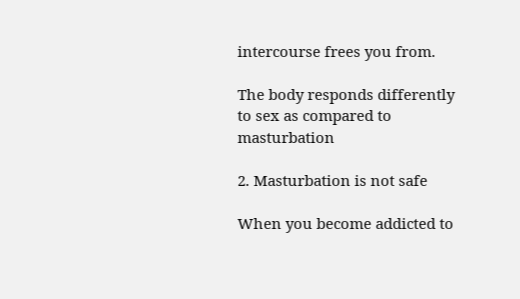intercourse frees you from.

The body responds differently to sex as compared to masturbation

2. Masturbation is not safe

When you become addicted to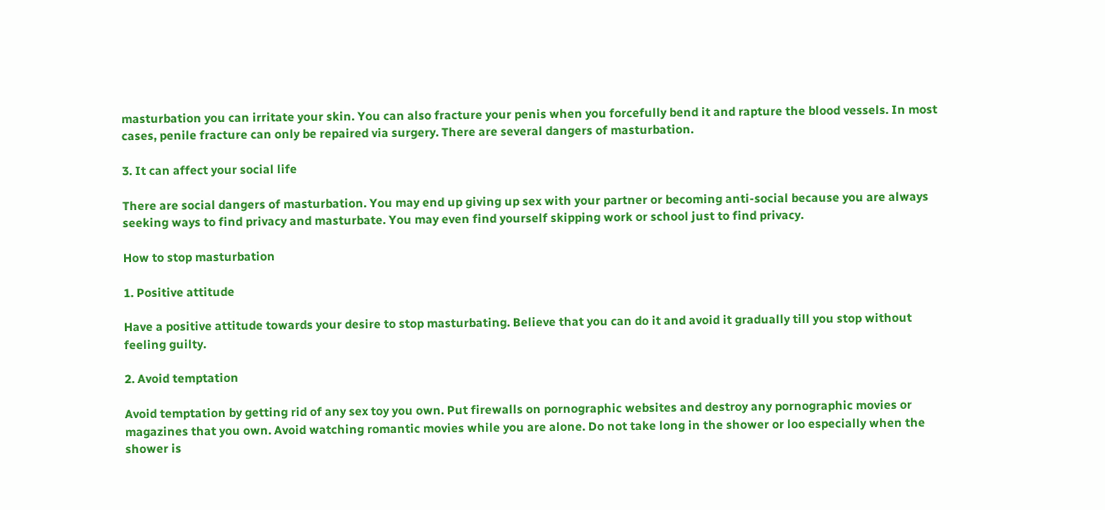masturbation you can irritate your skin. You can also fracture your penis when you forcefully bend it and rapture the blood vessels. In most cases, penile fracture can only be repaired via surgery. There are several dangers of masturbation.

3. It can affect your social life

There are social dangers of masturbation. You may end up giving up sex with your partner or becoming anti-social because you are always seeking ways to find privacy and masturbate. You may even find yourself skipping work or school just to find privacy.

How to stop masturbation

1. Positive attitude

Have a positive attitude towards your desire to stop masturbating. Believe that you can do it and avoid it gradually till you stop without feeling guilty.

2. Avoid temptation

Avoid temptation by getting rid of any sex toy you own. Put firewalls on pornographic websites and destroy any pornographic movies or magazines that you own. Avoid watching romantic movies while you are alone. Do not take long in the shower or loo especially when the shower is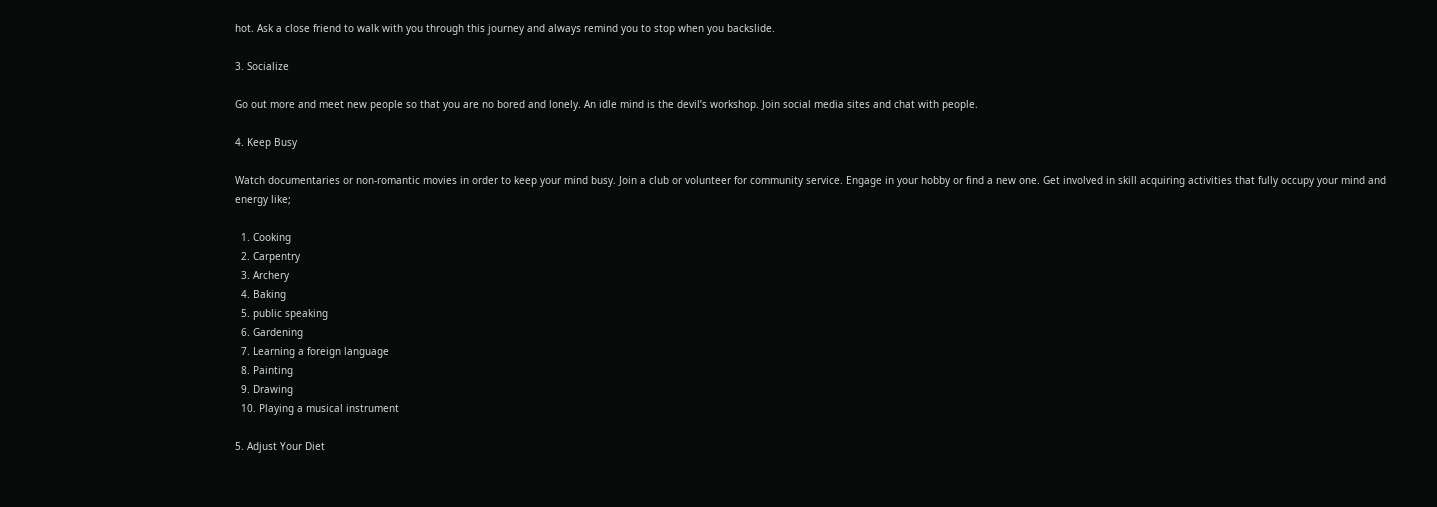hot. Ask a close friend to walk with you through this journey and always remind you to stop when you backslide.

3. Socialize

Go out more and meet new people so that you are no bored and lonely. An idle mind is the devil’s workshop. Join social media sites and chat with people.

4. Keep Busy

Watch documentaries or non-romantic movies in order to keep your mind busy. Join a club or volunteer for community service. Engage in your hobby or find a new one. Get involved in skill acquiring activities that fully occupy your mind and energy like;

  1. Cooking
  2. Carpentry
  3. Archery
  4. Baking
  5. public speaking
  6. Gardening
  7. Learning a foreign language
  8. Painting
  9. Drawing
  10. Playing a musical instrument

5. Adjust Your Diet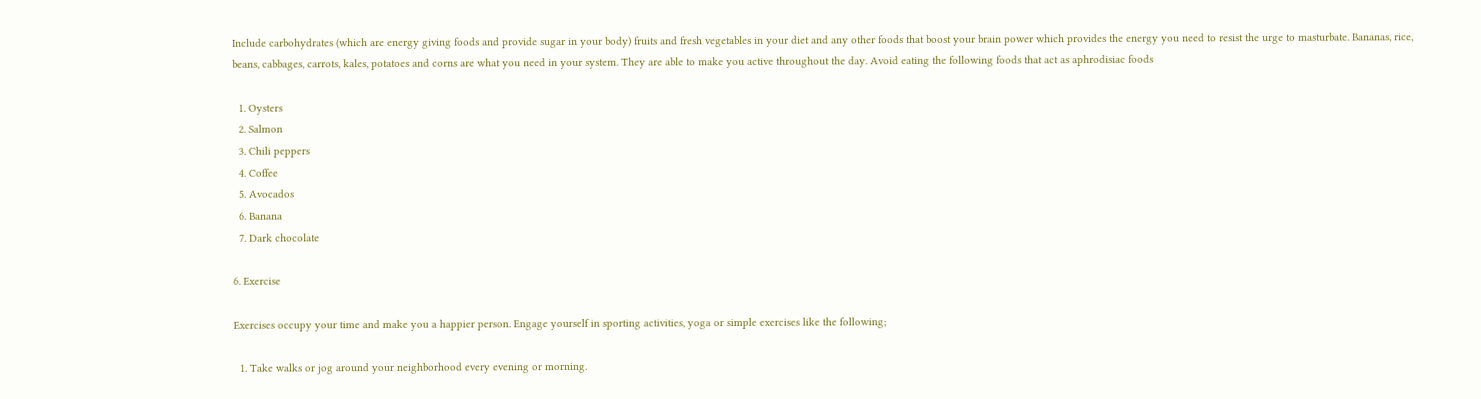Include carbohydrates (which are energy giving foods and provide sugar in your body) fruits and fresh vegetables in your diet and any other foods that boost your brain power which provides the energy you need to resist the urge to masturbate. Bananas, rice, beans, cabbages, carrots, kales, potatoes and corns are what you need in your system. They are able to make you active throughout the day. Avoid eating the following foods that act as aphrodisiac foods

  1. Oysters
  2. Salmon
  3. Chili peppers
  4. Coffee
  5. Avocados
  6. Banana
  7. Dark chocolate

6. Exercise

Exercises occupy your time and make you a happier person. Engage yourself in sporting activities, yoga or simple exercises like the following;

  1. Take walks or jog around your neighborhood every evening or morning.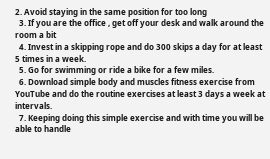2. Avoid staying in the same position for too long
  3. If you are the office , get off your desk and walk around the room a bit
  4. Invest in a skipping rope and do 300 skips a day for at least 5 times in a week.
  5. Go for swimming or ride a bike for a few miles.
  6. Download simple body and muscles fitness exercise from YouTube and do the routine exercises at least 3 days a week at intervals.
  7. Keeping doing this simple exercise and with time you will be able to handle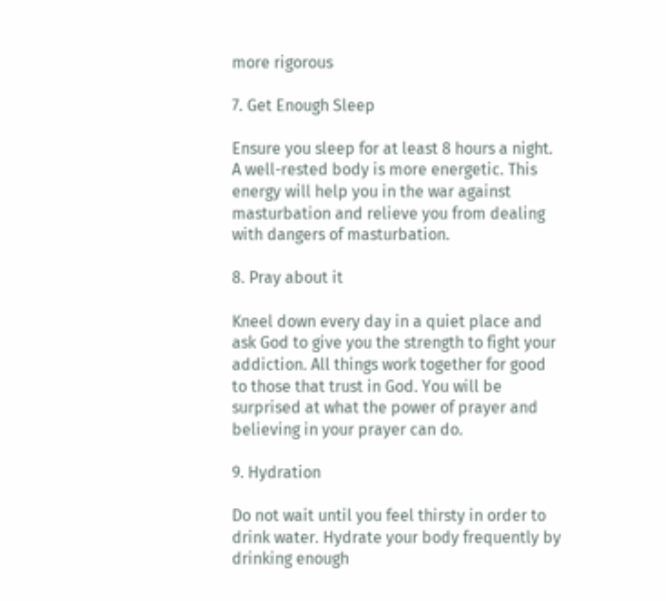more rigorous

7. Get Enough Sleep

Ensure you sleep for at least 8 hours a night. A well-rested body is more energetic. This energy will help you in the war against masturbation and relieve you from dealing with dangers of masturbation.

8. Pray about it

Kneel down every day in a quiet place and ask God to give you the strength to fight your addiction. All things work together for good to those that trust in God. You will be surprised at what the power of prayer and believing in your prayer can do.

9. Hydration

Do not wait until you feel thirsty in order to drink water. Hydrate your body frequently by drinking enough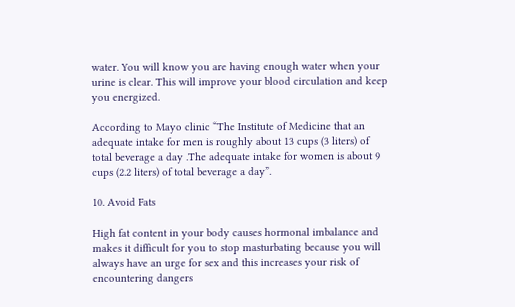water. You will know you are having enough water when your urine is clear. This will improve your blood circulation and keep you energized.

According to Mayo clinic “The Institute of Medicine that an adequate intake for men is roughly about 13 cups (3 liters) of total beverage a day .The adequate intake for women is about 9 cups (2.2 liters) of total beverage a day”.

10. Avoid Fats

High fat content in your body causes hormonal imbalance and makes it difficult for you to stop masturbating because you will always have an urge for sex and this increases your risk of encountering dangers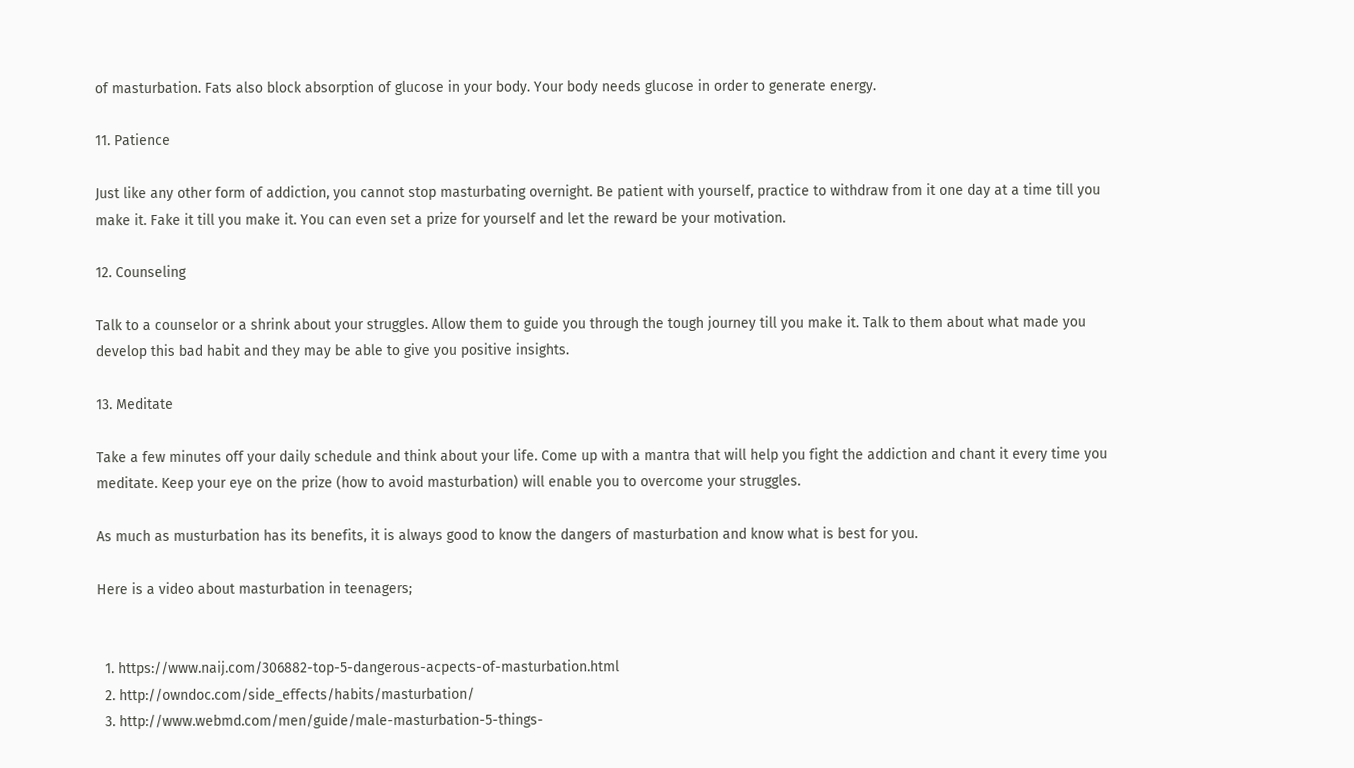of masturbation. Fats also block absorption of glucose in your body. Your body needs glucose in order to generate energy.

11. Patience

Just like any other form of addiction, you cannot stop masturbating overnight. Be patient with yourself, practice to withdraw from it one day at a time till you make it. Fake it till you make it. You can even set a prize for yourself and let the reward be your motivation.

12. Counseling

Talk to a counselor or a shrink about your struggles. Allow them to guide you through the tough journey till you make it. Talk to them about what made you develop this bad habit and they may be able to give you positive insights.

13. Meditate

Take a few minutes off your daily schedule and think about your life. Come up with a mantra that will help you fight the addiction and chant it every time you meditate. Keep your eye on the prize (how to avoid masturbation) will enable you to overcome your struggles.

As much as musturbation has its benefits, it is always good to know the dangers of masturbation and know what is best for you.

Here is a video about masturbation in teenagers;


  1. https://www.naij.com/306882-top-5-dangerous-acpects-of-masturbation.html
  2. http://owndoc.com/side_effects/habits/masturbation/
  3. http://www.webmd.com/men/guide/male-masturbation-5-things-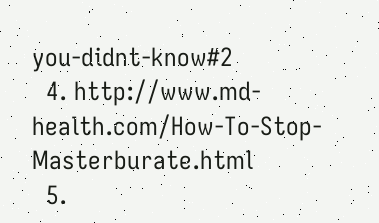you-didnt-know#2
  4. http://www.md-health.com/How-To-Stop-Masterburate.html
  5.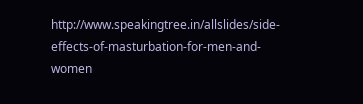http://www.speakingtree.in/allslides/side-effects-of-masturbation-for-men-and-women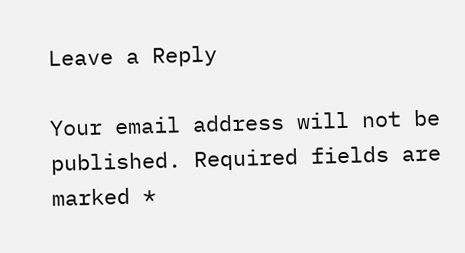Leave a Reply

Your email address will not be published. Required fields are marked *